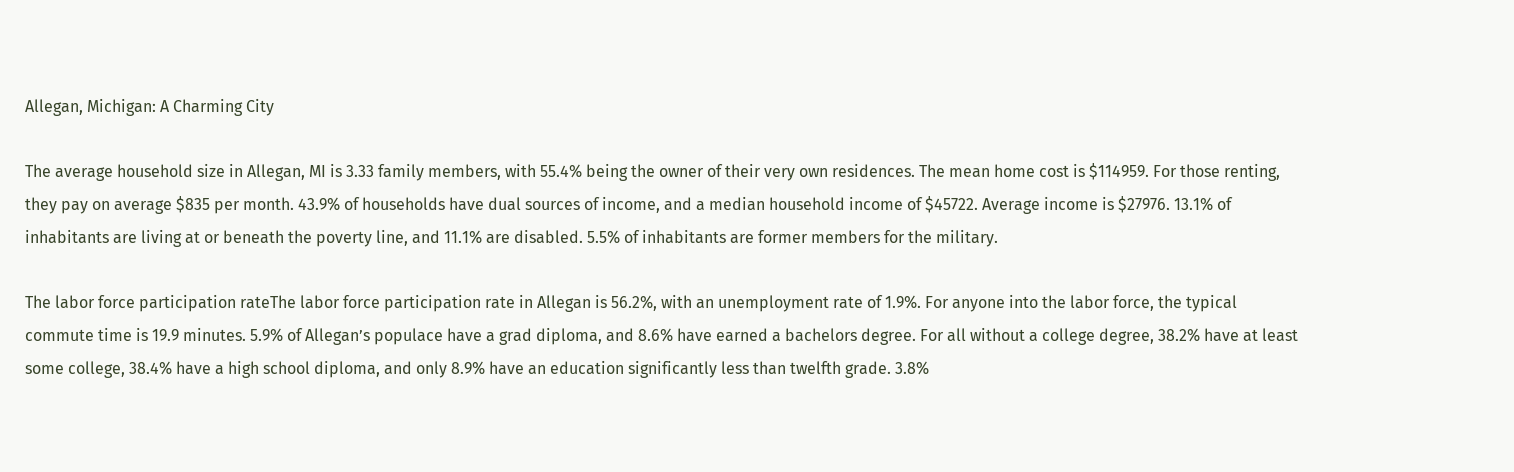Allegan, Michigan: A Charming City

The average household size in Allegan, MI is 3.33 family members, with 55.4% being the owner of their very own residences. The mean home cost is $114959. For those renting, they pay on average $835 per month. 43.9% of households have dual sources of income, and a median household income of $45722. Average income is $27976. 13.1% of inhabitants are living at or beneath the poverty line, and 11.1% are disabled. 5.5% of inhabitants are former members for the military.

The labor force participation rateThe labor force participation rate in Allegan is 56.2%, with an unemployment rate of 1.9%. For anyone into the labor force, the typical commute time is 19.9 minutes. 5.9% of Allegan’s populace have a grad diploma, and 8.6% have earned a bachelors degree. For all without a college degree, 38.2% have at least some college, 38.4% have a high school diploma, and only 8.9% have an education significantly less than twelfth grade. 3.8%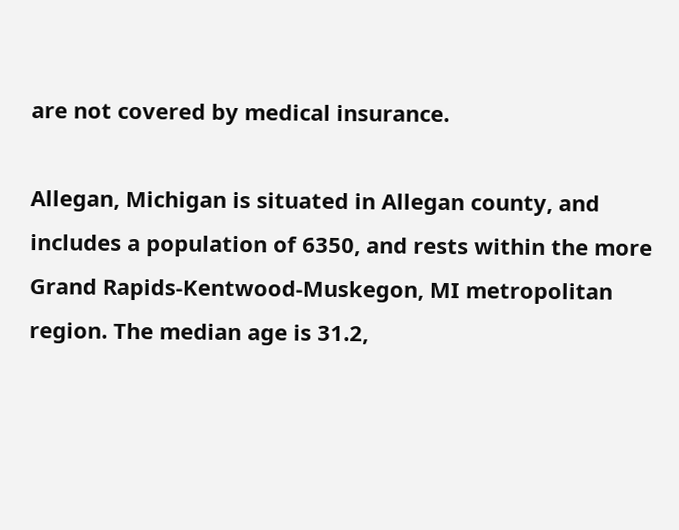are not covered by medical insurance.

Allegan, Michigan is situated in Allegan county, and includes a population of 6350, and rests within the more Grand Rapids-Kentwood-Muskegon, MI metropolitan region. The median age is 31.2,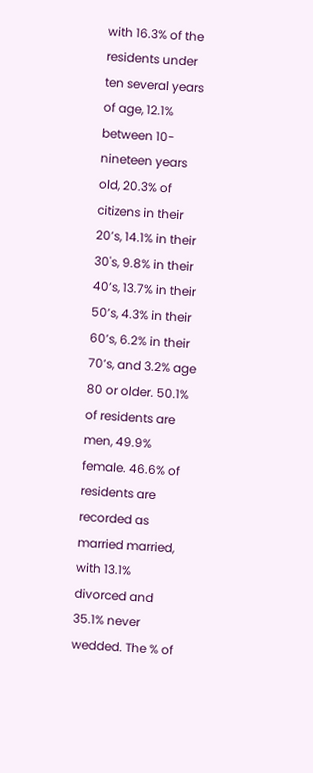with 16.3% of the residents under ten several years of age, 12.1% between 10-nineteen years old, 20.3% of citizens in their 20’s, 14.1% in their 30's, 9.8% in their 40’s, 13.7% in their 50’s, 4.3% in their 60’s, 6.2% in their 70’s, and 3.2% age 80 or older. 50.1% of residents are men, 49.9% female. 46.6% of residents are recorded as married married, with 13.1% divorced and 35.1% never wedded. The % of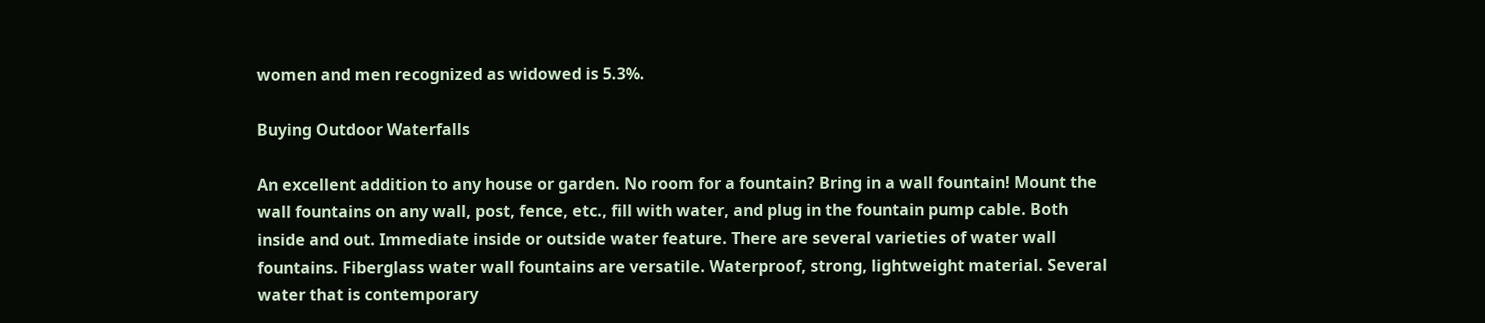women and men recognized as widowed is 5.3%.

Buying Outdoor Waterfalls

An excellent addition to any house or garden. No room for a fountain? Bring in a wall fountain! Mount the wall fountains on any wall, post, fence, etc., fill with water, and plug in the fountain pump cable. Both inside and out. Immediate inside or outside water feature. There are several varieties of water wall fountains. Fiberglass water wall fountains are versatile. Waterproof, strong, lightweight material. Several water that is contemporary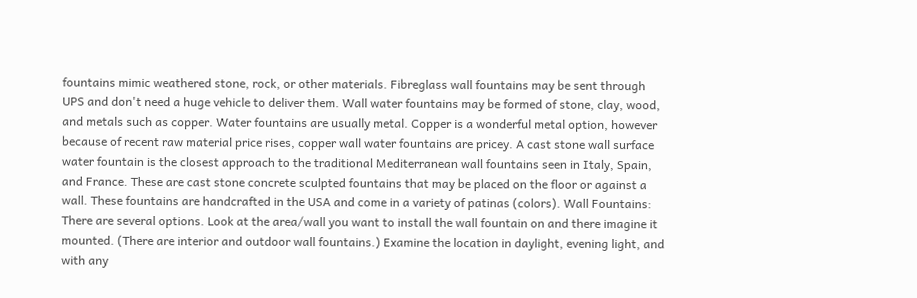fountains mimic weathered stone, rock, or other materials. Fibreglass wall fountains may be sent through UPS and don't need a huge vehicle to deliver them. Wall water fountains may be formed of stone, clay, wood, and metals such as copper. Water fountains are usually metal. Copper is a wonderful metal option, however because of recent raw material price rises, copper wall water fountains are pricey. A cast stone wall surface water fountain is the closest approach to the traditional Mediterranean wall fountains seen in Italy, Spain, and France. These are cast stone concrete sculpted fountains that may be placed on the floor or against a wall. These fountains are handcrafted in the USA and come in a variety of patinas (colors). Wall Fountains: There are several options. Look at the area/wall you want to install the wall fountain on and there imagine it mounted. (There are interior and outdoor wall fountains.) Examine the location in daylight, evening light, and with any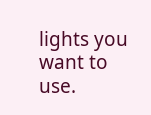lights you want to use.